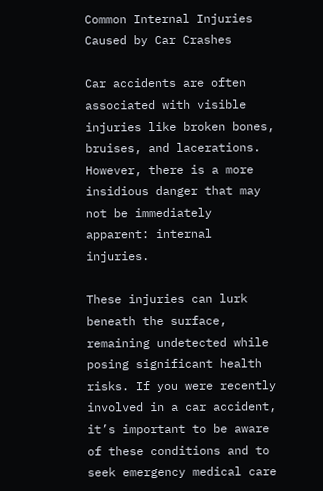Common Internal Injuries Caused by Car Crashes

Car accidents are often associated with visible injuries like broken bones, bruises, and lacerations. However, there is a more insidious danger that may not be immediately apparent: internal injuries.

These injuries can lurk beneath the surface, remaining undetected while posing significant health risks. If you were recently involved in a car accident, it’s important to be aware of these conditions and to seek emergency medical care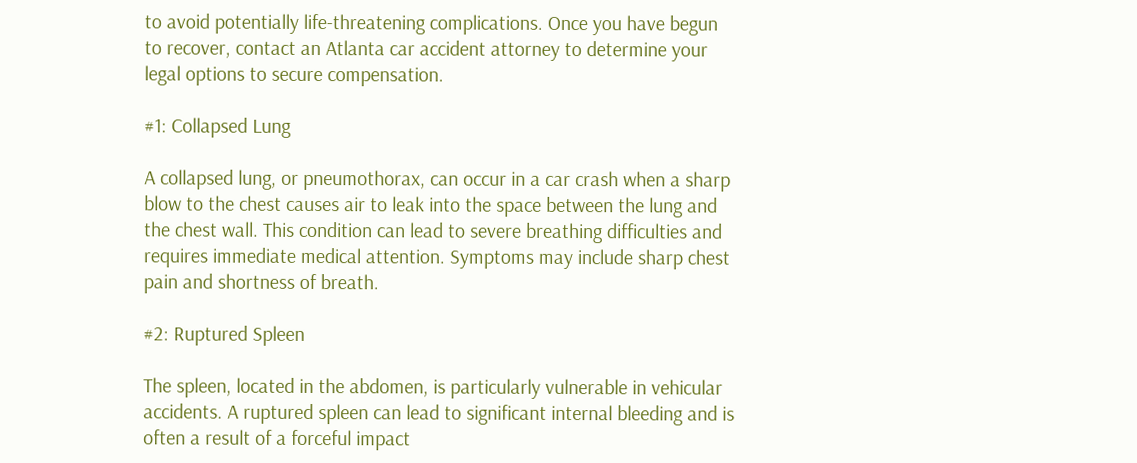to avoid potentially life-threatening complications. Once you have begun to recover, contact an Atlanta car accident attorney to determine your legal options to secure compensation.

#1: Collapsed Lung

A collapsed lung, or pneumothorax, can occur in a car crash when a sharp blow to the chest causes air to leak into the space between the lung and the chest wall. This condition can lead to severe breathing difficulties and requires immediate medical attention. Symptoms may include sharp chest pain and shortness of breath.

#2: Ruptured Spleen

The spleen, located in the abdomen, is particularly vulnerable in vehicular accidents. A ruptured spleen can lead to significant internal bleeding and is often a result of a forceful impact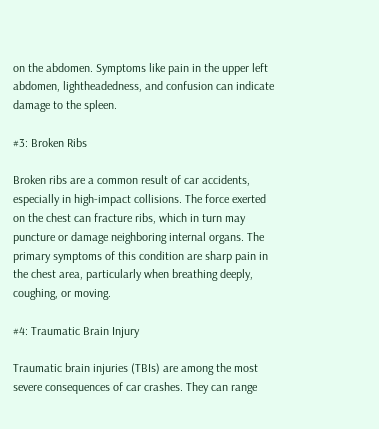on the abdomen. Symptoms like pain in the upper left abdomen, lightheadedness, and confusion can indicate damage to the spleen.

#3: Broken Ribs

Broken ribs are a common result of car accidents, especially in high-impact collisions. The force exerted on the chest can fracture ribs, which in turn may puncture or damage neighboring internal organs. The primary symptoms of this condition are sharp pain in the chest area, particularly when breathing deeply, coughing, or moving.

#4: Traumatic Brain Injury

Traumatic brain injuries (TBIs) are among the most severe consequences of car crashes. They can range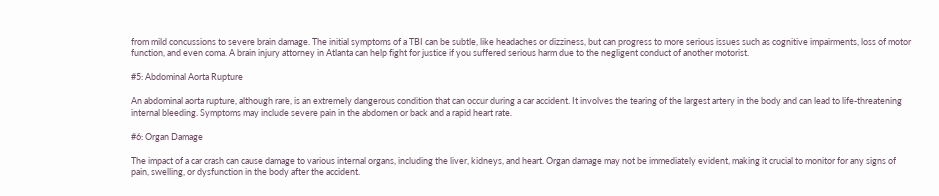from mild concussions to severe brain damage. The initial symptoms of a TBI can be subtle, like headaches or dizziness, but can progress to more serious issues such as cognitive impairments, loss of motor function, and even coma. A brain injury attorney in Atlanta can help fight for justice if you suffered serious harm due to the negligent conduct of another motorist.

#5: Abdominal Aorta Rupture

An abdominal aorta rupture, although rare, is an extremely dangerous condition that can occur during a car accident. It involves the tearing of the largest artery in the body and can lead to life-threatening internal bleeding. Symptoms may include severe pain in the abdomen or back and a rapid heart rate.

#6: Organ Damage

The impact of a car crash can cause damage to various internal organs, including the liver, kidneys, and heart. Organ damage may not be immediately evident, making it crucial to monitor for any signs of pain, swelling, or dysfunction in the body after the accident.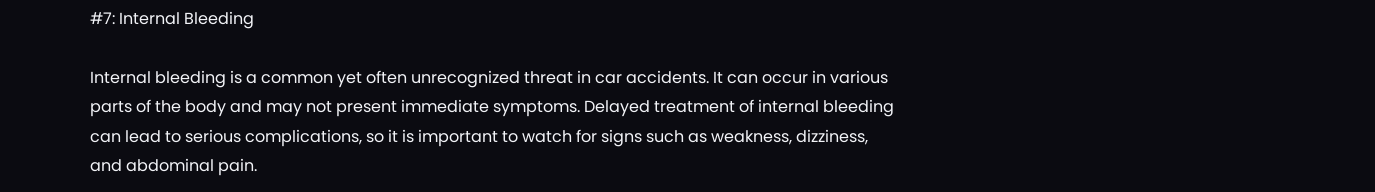#7: Internal Bleeding

Internal bleeding is a common yet often unrecognized threat in car accidents. It can occur in various parts of the body and may not present immediate symptoms. Delayed treatment of internal bleeding can lead to serious complications, so it is important to watch for signs such as weakness, dizziness, and abdominal pain.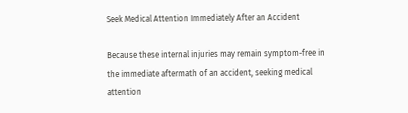Seek Medical Attention Immediately After an Accident

Because these internal injuries may remain symptom-free in the immediate aftermath of an accident, seeking medical attention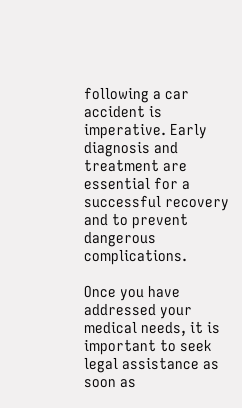following a car accident is imperative. Early diagnosis and treatment are essential for a successful recovery and to prevent dangerous complications.

Once you have addressed your medical needs, it is important to seek legal assistance as soon as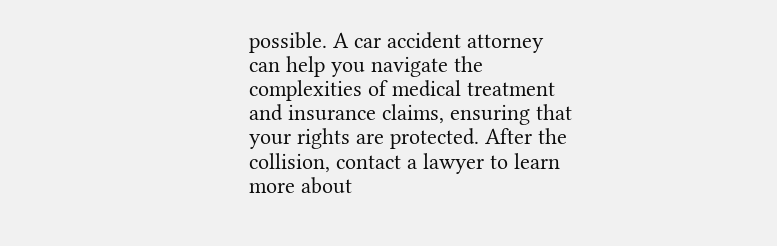possible. A car accident attorney can help you navigate the complexities of medical treatment and insurance claims, ensuring that your rights are protected. After the collision, contact a lawyer to learn more about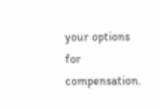your options for compensation.